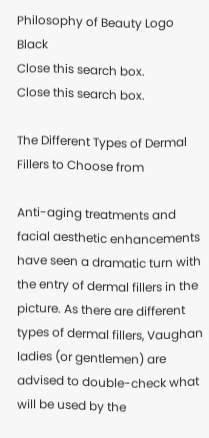Philosophy of Beauty Logo Black
Close this search box.
Close this search box.

The Different Types of Dermal Fillers to Choose from

Anti-aging treatments and facial aesthetic enhancements have seen a dramatic turn with the entry of dermal fillers in the picture. As there are different types of dermal fillers, Vaughan ladies (or gentlemen) are advised to double-check what will be used by the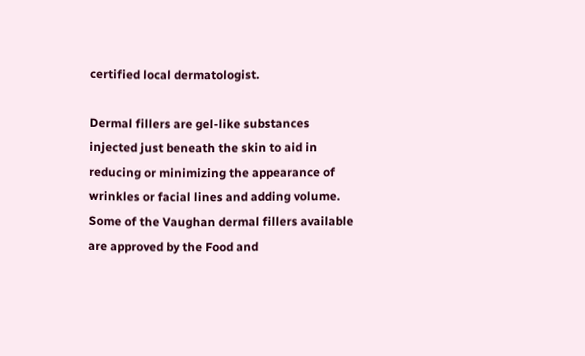certified local dermatologist.

Dermal fillers are gel-like substances injected just beneath the skin to aid in reducing or minimizing the appearance of wrinkles or facial lines and adding volume. Some of the Vaughan dermal fillers available are approved by the Food and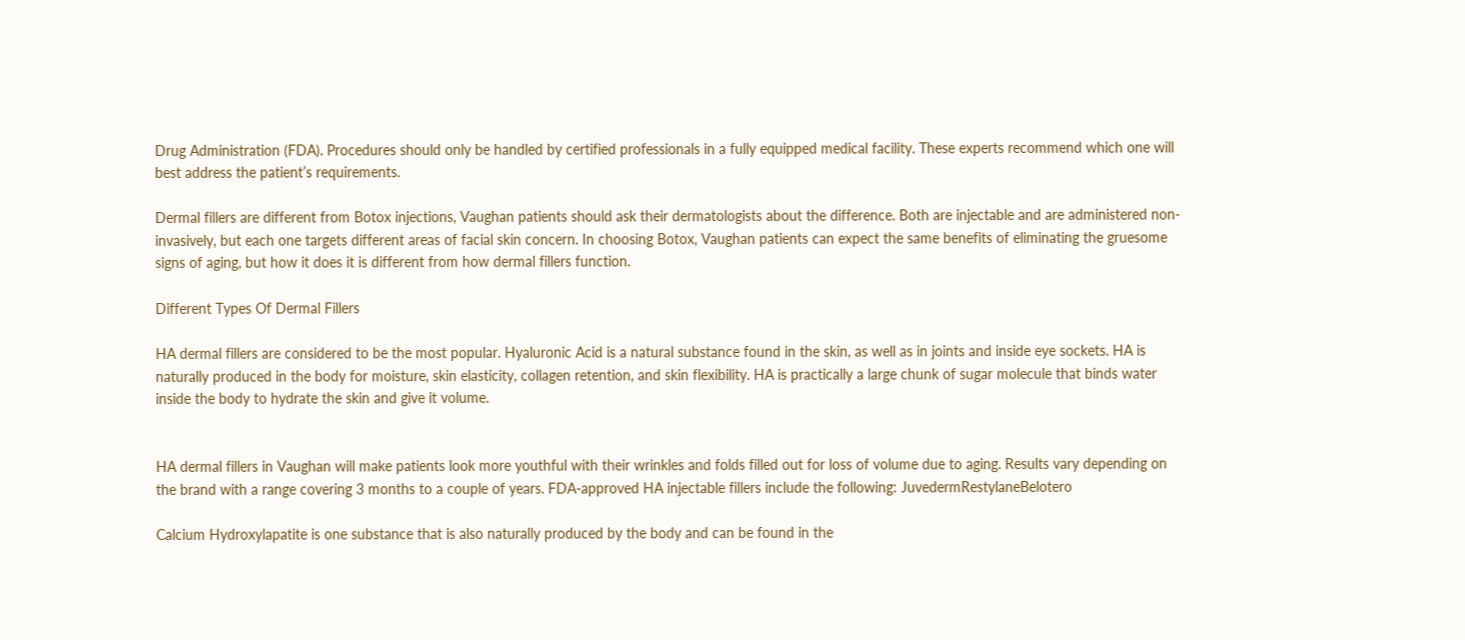Drug Administration (FDA). Procedures should only be handled by certified professionals in a fully equipped medical facility. These experts recommend which one will best address the patient’s requirements.

Dermal fillers are different from Botox injections, Vaughan patients should ask their dermatologists about the difference. Both are injectable and are administered non-invasively, but each one targets different areas of facial skin concern. In choosing Botox, Vaughan patients can expect the same benefits of eliminating the gruesome signs of aging, but how it does it is different from how dermal fillers function.

Different Types Of Dermal Fillers

HA dermal fillers are considered to be the most popular. Hyaluronic Acid is a natural substance found in the skin, as well as in joints and inside eye sockets. HA is naturally produced in the body for moisture, skin elasticity, collagen retention, and skin flexibility. HA is practically a large chunk of sugar molecule that binds water inside the body to hydrate the skin and give it volume.


HA dermal fillers in Vaughan will make patients look more youthful with their wrinkles and folds filled out for loss of volume due to aging. Results vary depending on the brand with a range covering 3 months to a couple of years. FDA-approved HA injectable fillers include the following: JuvedermRestylaneBelotero

Calcium Hydroxylapatite is one substance that is also naturally produced by the body and can be found in the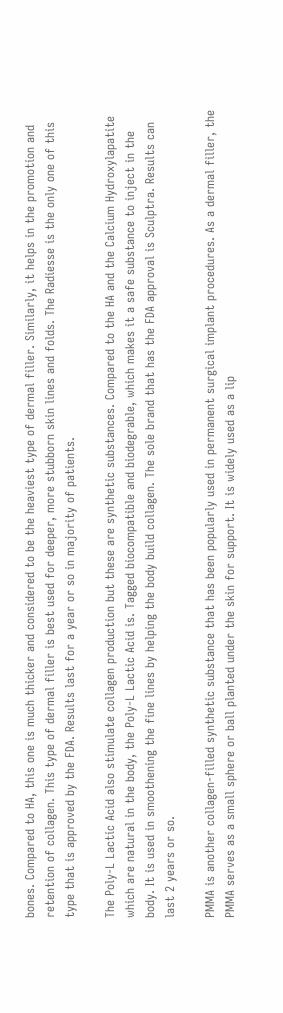bones. Compared to HA, this one is much thicker and considered to be the heaviest type of dermal filler. Similarly, it helps in the promotion and retention of collagen. This type of dermal filler is best used for deeper, more stubborn skin lines and folds. The Radiesse is the only one of this type that is approved by the FDA. Results last for a year or so in majority of patients.

The Poly-L Lactic Acid also stimulate collagen production but these are synthetic substances. Compared to the HA and the Calcium Hydroxylapatite which are natural in the body, the Poly-L Lactic Acid is. Tagged biocompatible and biodegrable, which makes it a safe substance to inject in the body. It is used in smoothening the fine lines by helping the body build collagen. The sole brand that has the FDA approval is Sculptra. Results can last 2 years or so.

PMMA is another collagen-filled synthetic substance that has been popularly used in permanent surgical implant procedures. As a dermal filler, the PMMA serves as a small sphere or ball planted under the skin for support. It is widely used as a lip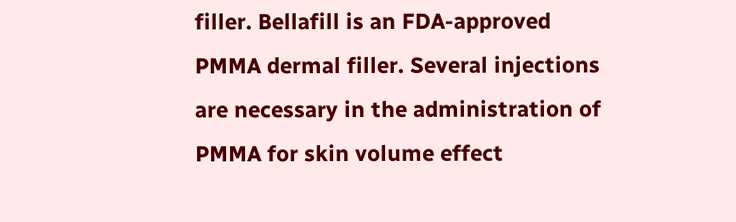filler. Bellafill is an FDA-approved PMMA dermal filler. Several injections are necessary in the administration of PMMA for skin volume effect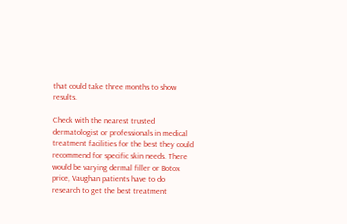that could take three months to show results.

Check with the nearest trusted dermatologist or professionals in medical treatment facilities for the best they could recommend for specific skin needs. There would be varying dermal filler or Botox price, Vaughan patients have to do research to get the best treatment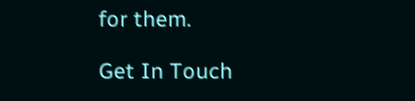for them.

Get In Touch